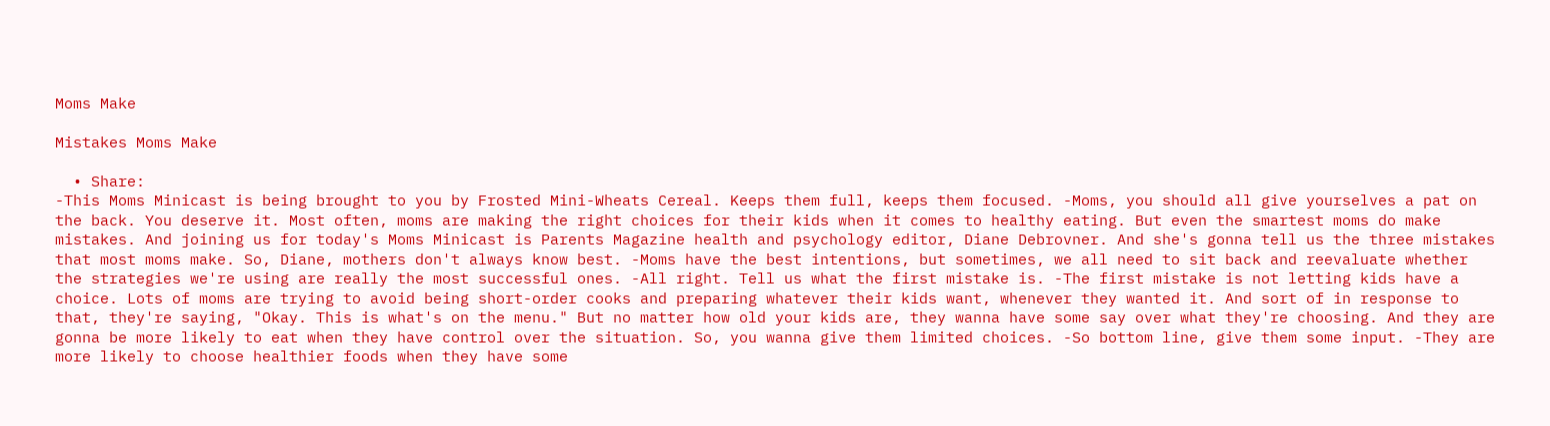Moms Make

Mistakes Moms Make

  • Share:
-This Moms Minicast is being brought to you by Frosted Mini-Wheats Cereal. Keeps them full, keeps them focused. -Moms, you should all give yourselves a pat on the back. You deserve it. Most often, moms are making the right choices for their kids when it comes to healthy eating. But even the smartest moms do make mistakes. And joining us for today's Moms Minicast is Parents Magazine health and psychology editor, Diane Debrovner. And she's gonna tell us the three mistakes that most moms make. So, Diane, mothers don't always know best. -Moms have the best intentions, but sometimes, we all need to sit back and reevaluate whether the strategies we're using are really the most successful ones. -All right. Tell us what the first mistake is. -The first mistake is not letting kids have a choice. Lots of moms are trying to avoid being short-order cooks and preparing whatever their kids want, whenever they wanted it. And sort of in response to that, they're saying, "Okay. This is what's on the menu." But no matter how old your kids are, they wanna have some say over what they're choosing. And they are gonna be more likely to eat when they have control over the situation. So, you wanna give them limited choices. -So bottom line, give them some input. -They are more likely to choose healthier foods when they have some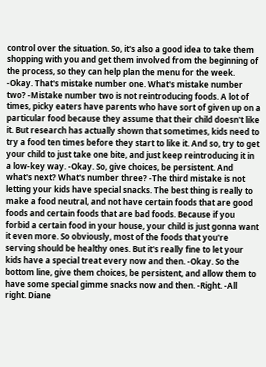control over the situation. So, it's also a good idea to take them shopping with you and get them involved from the beginning of the process, so they can help plan the menu for the week. -Okay. That's mistake number one. What's mistake number two? -Mistake number two is not reintroducing foods. A lot of times, picky eaters have parents who have sort of given up on a particular food because they assume that their child doesn't like it. But research has actually shown that sometimes, kids need to try a food ten times before they start to like it. And so, try to get your child to just take one bite, and just keep reintroducing it in a low-key way. -Okay. So, give choices, be persistent. And what's next? What's number three? -The third mistake is not letting your kids have special snacks. The best thing is really to make a food neutral, and not have certain foods that are good foods and certain foods that are bad foods. Because if you forbid a certain food in your house, your child is just gonna want it even more. So obviously, most of the foods that you're serving should be healthy ones. But it's really fine to let your kids have a special treat every now and then. -Okay. So the bottom line, give them choices, be persistent, and allow them to have some special gimme snacks now and then. -Right. -All right. Diane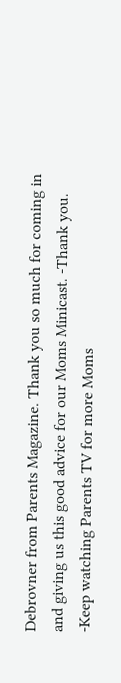Debrovner from Parents Magazine. Thank you so much for coming in and giving us this good advice for our Moms Minicast. -Thank you. -Keep watching Parents TV for more Moms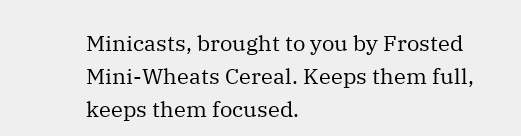Minicasts, brought to you by Frosted Mini-Wheats Cereal. Keeps them full, keeps them focused.